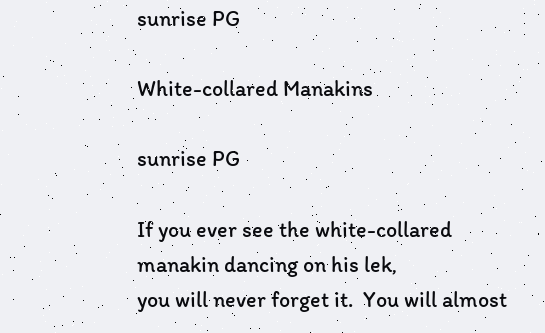sunrise PG

White-collared Manakins

sunrise PG

If you ever see the white-collared manakin dancing on his lek,
you will never forget it.  You will almost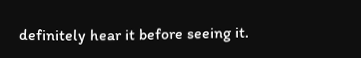definitely hear it before seeing it.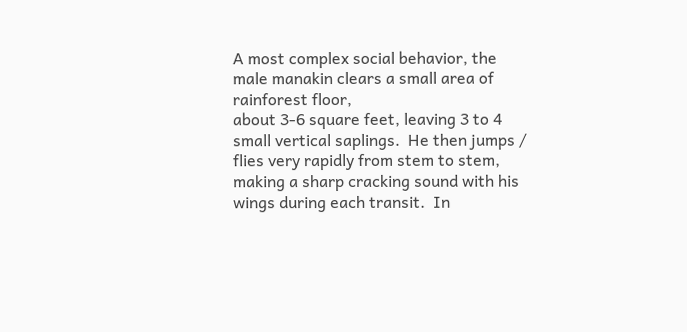A most complex social behavior, the male manakin clears a small area of rainforest floor,
about 3-6 square feet, leaving 3 to 4 small vertical saplings.  He then jumps / flies very rapidly from stem to stem,
making a sharp cracking sound with his wings during each transit.  In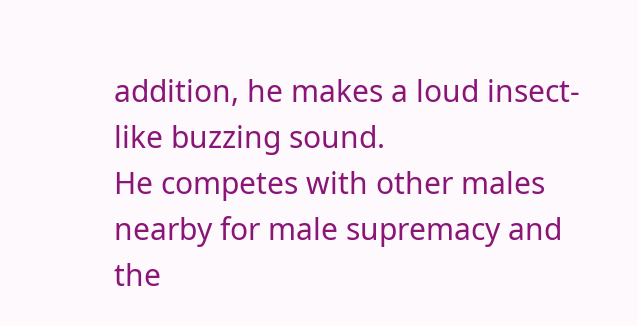addition, he makes a loud insect-like buzzing sound.
He competes with other males nearby for male supremacy and the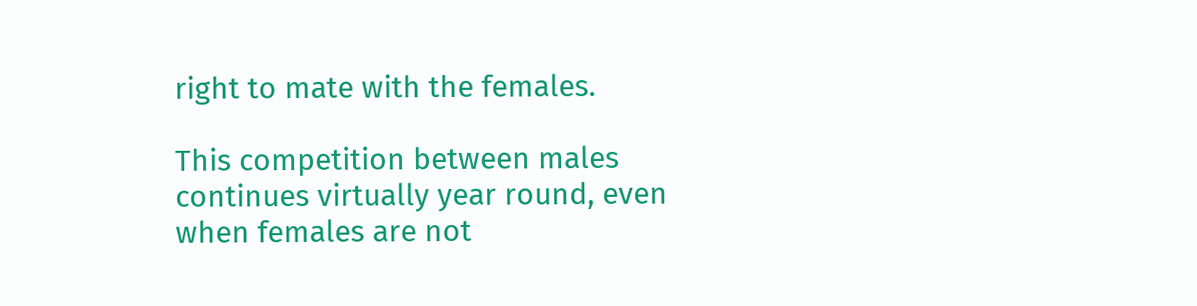right to mate with the females.

This competition between males continues virtually year round, even when females are not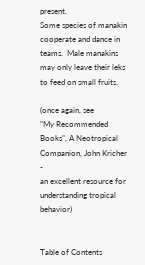present.
Some species of manakin cooperate and dance in teams.  Male manakins may only leave their leks to feed on small fruits.

(once again, see
"My Recommended Books", A Neotropical Companion, John Kricher -
an excellent resource for understanding tropical behavior)


Table of Contents